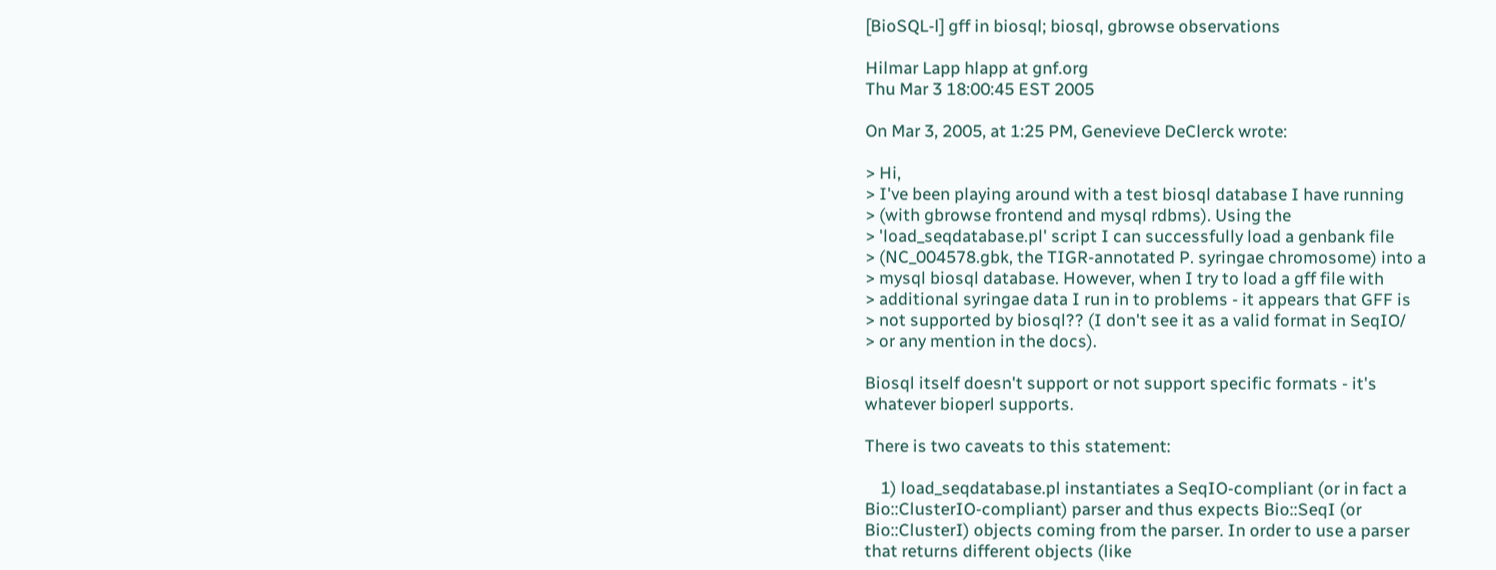[BioSQL-l] gff in biosql; biosql, gbrowse observations

Hilmar Lapp hlapp at gnf.org
Thu Mar 3 18:00:45 EST 2005

On Mar 3, 2005, at 1:25 PM, Genevieve DeClerck wrote:

> Hi,
> I've been playing around with a test biosql database I have running
> (with gbrowse frontend and mysql rdbms). Using the
> 'load_seqdatabase.pl' script I can successfully load a genbank file
> (NC_004578.gbk, the TIGR-annotated P. syringae chromosome) into a
> mysql biosql database. However, when I try to load a gff file with
> additional syringae data I run in to problems - it appears that GFF is
> not supported by biosql?? (I don't see it as a valid format in SeqIO/
> or any mention in the docs).

Biosql itself doesn't support or not support specific formats - it's
whatever bioperl supports.

There is two caveats to this statement:

    1) load_seqdatabase.pl instantiates a SeqIO-compliant (or in fact a
Bio::ClusterIO-compliant) parser and thus expects Bio::SeqI (or
Bio::ClusterI) objects coming from the parser. In order to use a parser
that returns different objects (like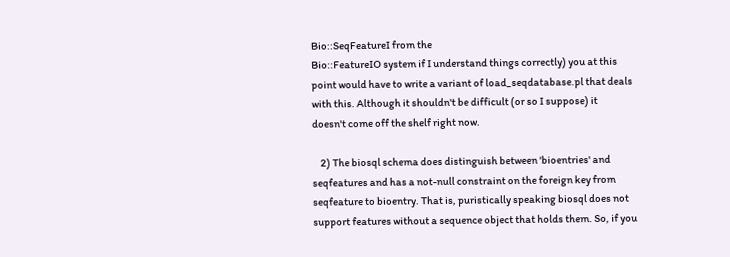Bio::SeqFeatureI from the
Bio::FeatureIO system if I understand things correctly) you at this
point would have to write a variant of load_seqdatabase.pl that deals
with this. Although it shouldn't be difficult (or so I suppose) it
doesn't come off the shelf right now.

    2) The biosql schema does distinguish between 'bioentries' and
seqfeatures and has a not-null constraint on the foreign key from
seqfeature to bioentry. That is, puristically speaking biosql does not
support features without a sequence object that holds them. So, if you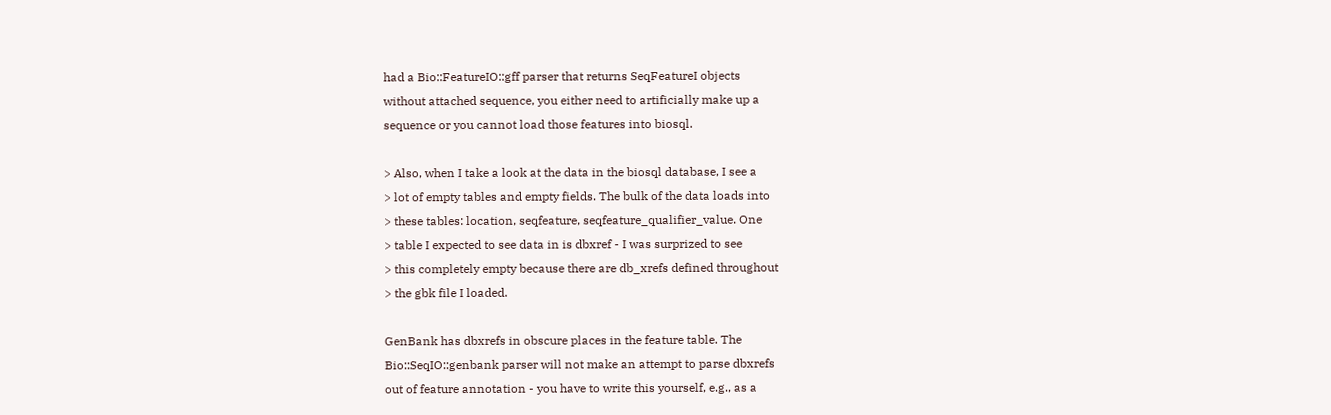had a Bio::FeatureIO::gff parser that returns SeqFeatureI objects
without attached sequence, you either need to artificially make up a
sequence or you cannot load those features into biosql.

> Also, when I take a look at the data in the biosql database, I see a
> lot of empty tables and empty fields. The bulk of the data loads into
> these tables: location, seqfeature, seqfeature_qualifier_value. One
> table I expected to see data in is dbxref - I was surprized to see
> this completely empty because there are db_xrefs defined throughout
> the gbk file I loaded.

GenBank has dbxrefs in obscure places in the feature table. The
Bio::SeqIO::genbank parser will not make an attempt to parse dbxrefs
out of feature annotation - you have to write this yourself, e.g., as a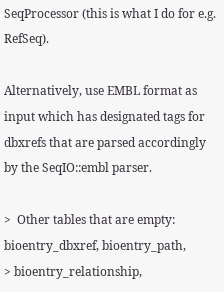SeqProcessor (this is what I do for e.g. RefSeq).

Alternatively, use EMBL format as input which has designated tags for
dbxrefs that are parsed accordingly by the SeqIO::embl parser.

>  Other tables that are empty: bioentry_dbxref, bioentry_path,
> bioentry_relationship,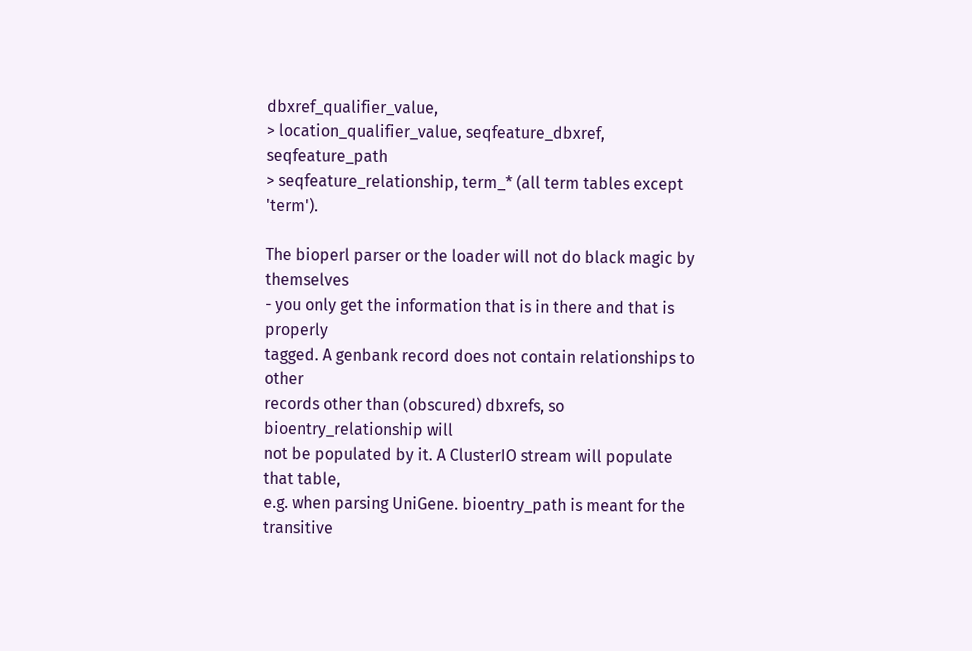dbxref_qualifier_value,
> location_qualifier_value, seqfeature_dbxref, seqfeature_path
> seqfeature_relationship, term_* (all term tables except 'term').

The bioperl parser or the loader will not do black magic by themselves
- you only get the information that is in there and that is properly
tagged. A genbank record does not contain relationships to other
records other than (obscured) dbxrefs, so bioentry_relationship will
not be populated by it. A ClusterIO stream will populate that table,
e.g. when parsing UniGene. bioentry_path is meant for the transitive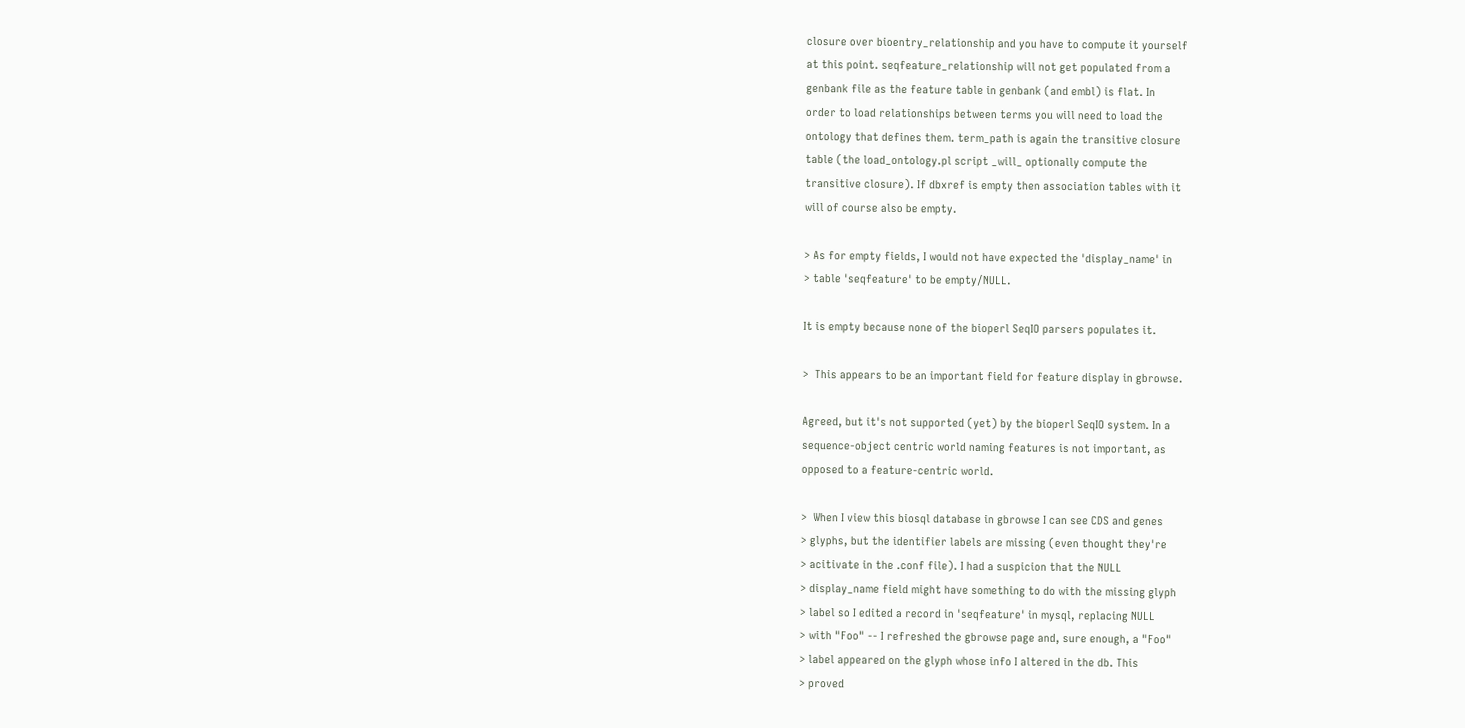closure over bioentry_relationship and you have to compute it yourself
at this point. seqfeature_relationship will not get populated from a
genbank file as the feature table in genbank (and embl) is flat. In
order to load relationships between terms you will need to load the
ontology that defines them. term_path is again the transitive closure
table (the load_ontology.pl script _will_ optionally compute the
transitive closure). If dbxref is empty then association tables with it
will of course also be empty.

> As for empty fields, I would not have expected the 'display_name' in
> table 'seqfeature' to be empty/NULL.

It is empty because none of the bioperl SeqIO parsers populates it.

>  This appears to be an important field for feature display in gbrowse.

Agreed, but it's not supported (yet) by the bioperl SeqIO system. In a
sequence-object centric world naming features is not important, as
opposed to a feature-centric world.

>  When I view this biosql database in gbrowse I can see CDS and genes
> glyphs, but the identifier labels are missing (even thought they're
> acitivate in the .conf file). I had a suspicion that the NULL
> display_name field might have something to do with the missing glyph
> label so I edited a record in 'seqfeature' in mysql, replacing NULL
> with "Foo" -- I refreshed the gbrowse page and, sure enough, a "Foo"
> label appeared on the glyph whose info I altered in the db. This
> proved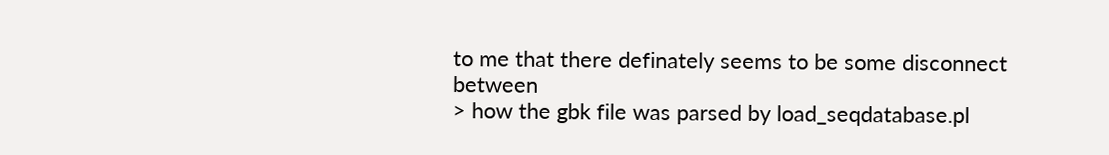to me that there definately seems to be some disconnect between
> how the gbk file was parsed by load_seqdatabase.pl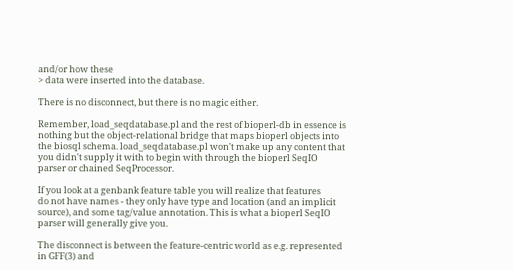and/or how these
> data were inserted into the database.

There is no disconnect, but there is no magic either.

Remember, load_seqdatabase.pl and the rest of bioperl-db in essence is
nothing but the object-relational bridge that maps bioperl objects into
the biosql schema. load_seqdatabase.pl won't make up any content that
you didn't supply it with to begin with through the bioperl SeqIO
parser or chained SeqProcessor.

If you look at a genbank feature table you will realize that features
do not have names - they only have type and location (and an implicit
source), and some tag/value annotation. This is what a bioperl SeqIO
parser will generally give you.

The disconnect is between the feature-centric world as e.g. represented
in GFF(3) and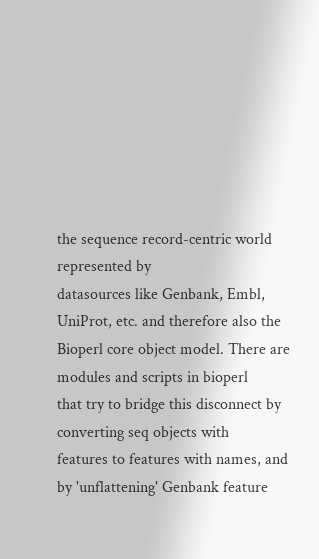the sequence record-centric world represented by
datasources like Genbank, Embl, UniProt, etc. and therefore also the
Bioperl core object model. There are modules and scripts in bioperl
that try to bridge this disconnect by converting seq objects with
features to features with names, and by 'unflattening' Genbank feature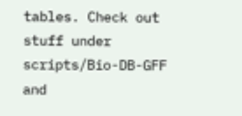tables. Check out stuff under scripts/Bio-DB-GFF and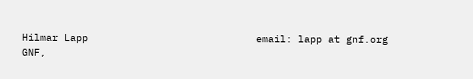Hilmar Lapp                            email: lapp at gnf.org
GNF,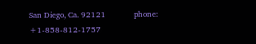San Diego, Ca. 92121              phone: +1-858-812-1757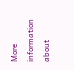More information about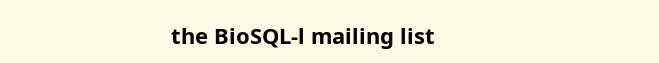the BioSQL-l mailing list